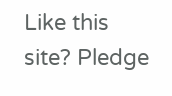Like this site? Pledge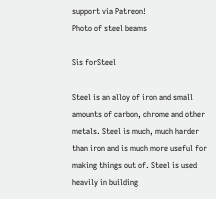support via Patreon!
Photo of steel beams

Sis forSteel

Steel is an alloy of iron and small amounts of carbon, chrome and other metals. Steel is much, much harder than iron and is much more useful for making things out of. Steel is used heavily in building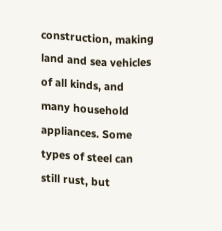construction, making land and sea vehicles of all kinds, and many household appliances. Some types of steel can still rust, but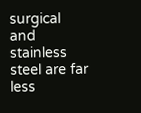surgical and stainless steel are far less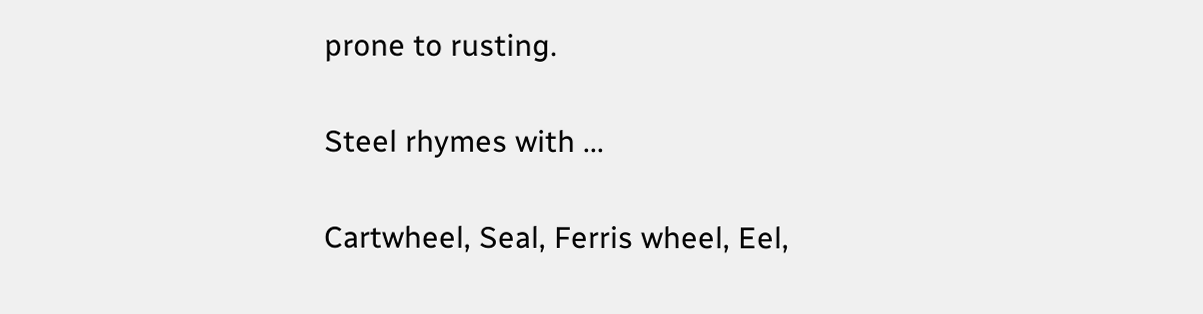prone to rusting.

Steel rhymes with ...

Cartwheel, Seal, Ferris wheel, Eel,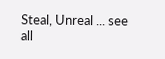Steal, Unreal ... see all